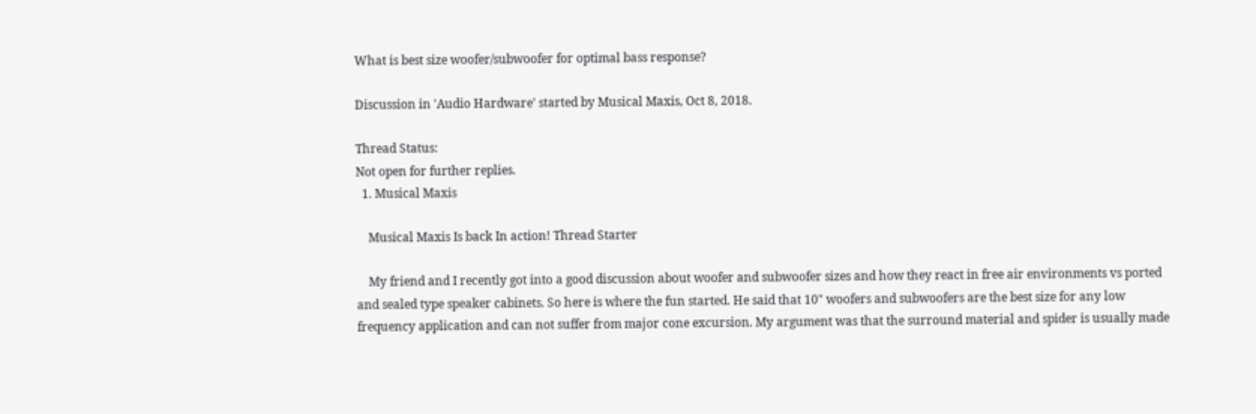What is best size woofer/subwoofer for optimal bass response?

Discussion in 'Audio Hardware' started by Musical Maxis, Oct 8, 2018.

Thread Status:
Not open for further replies.
  1. Musical Maxis

    Musical Maxis Is back In action! Thread Starter

    My friend and I recently got into a good discussion about woofer and subwoofer sizes and how they react in free air environments vs ported and sealed type speaker cabinets. So here is where the fun started. He said that 10" woofers and subwoofers are the best size for any low frequency application and can not suffer from major cone excursion. My argument was that the surround material and spider is usually made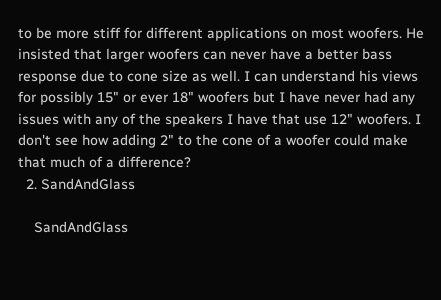to be more stiff for different applications on most woofers. He insisted that larger woofers can never have a better bass response due to cone size as well. I can understand his views for possibly 15" or ever 18" woofers but I have never had any issues with any of the speakers I have that use 12" woofers. I don't see how adding 2" to the cone of a woofer could make that much of a difference?
  2. SandAndGlass

    SandAndGlass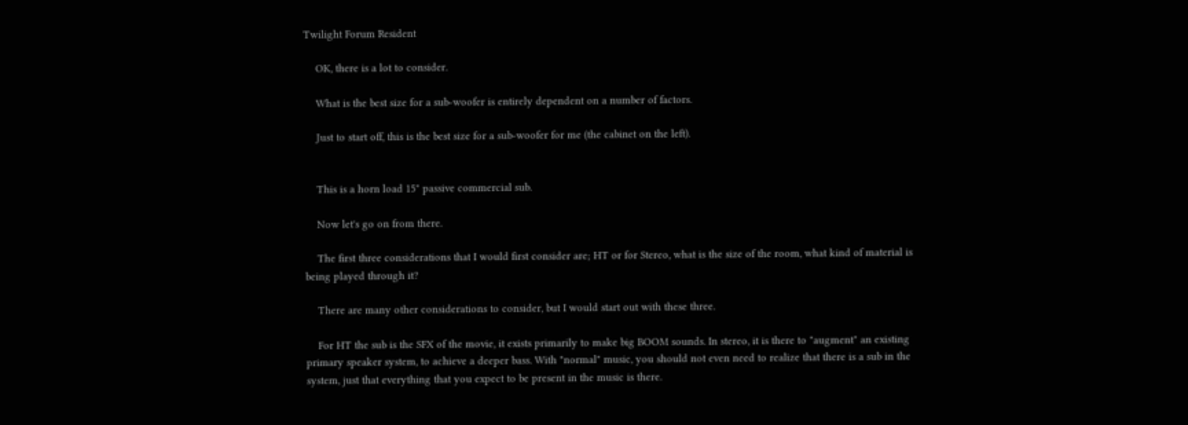Twilight Forum Resident

    OK, there is a lot to consider.

    What is the best size for a sub-woofer is entirely dependent on a number of factors.

    Just to start off, this is the best size for a sub-woofer for me (the cabinet on the left).


    This is a horn load 15" passive commercial sub.

    Now let's go on from there.

    The first three considerations that I would first consider are; HT or for Stereo, what is the size of the room, what kind of material is being played through it?

    There are many other considerations to consider, but I would start out with these three.

    For HT the sub is the SFX of the movie, it exists primarily to make big BOOM sounds. In stereo, it is there to "augment" an existing primary speaker system, to achieve a deeper bass. With "normal" music, you should not even need to realize that there is a sub in the system, just that everything that you expect to be present in the music is there.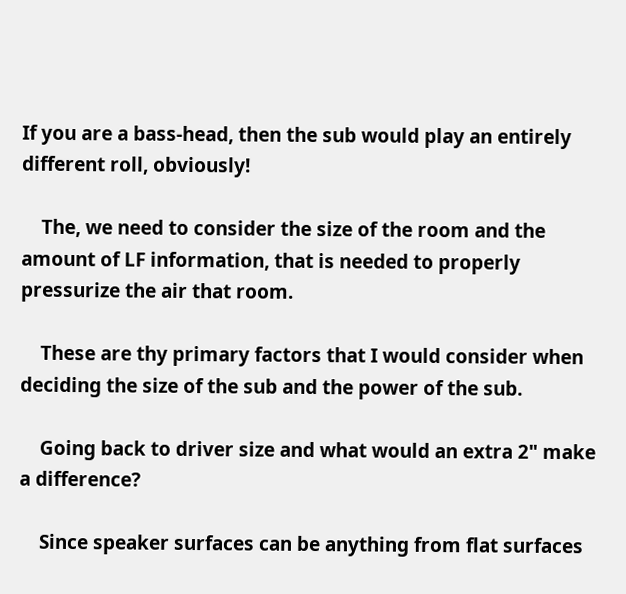If you are a bass-head, then the sub would play an entirely different roll, obviously!

    The, we need to consider the size of the room and the amount of LF information, that is needed to properly pressurize the air that room.

    These are thy primary factors that I would consider when deciding the size of the sub and the power of the sub.

    Going back to driver size and what would an extra 2" make a difference?

    Since speaker surfaces can be anything from flat surfaces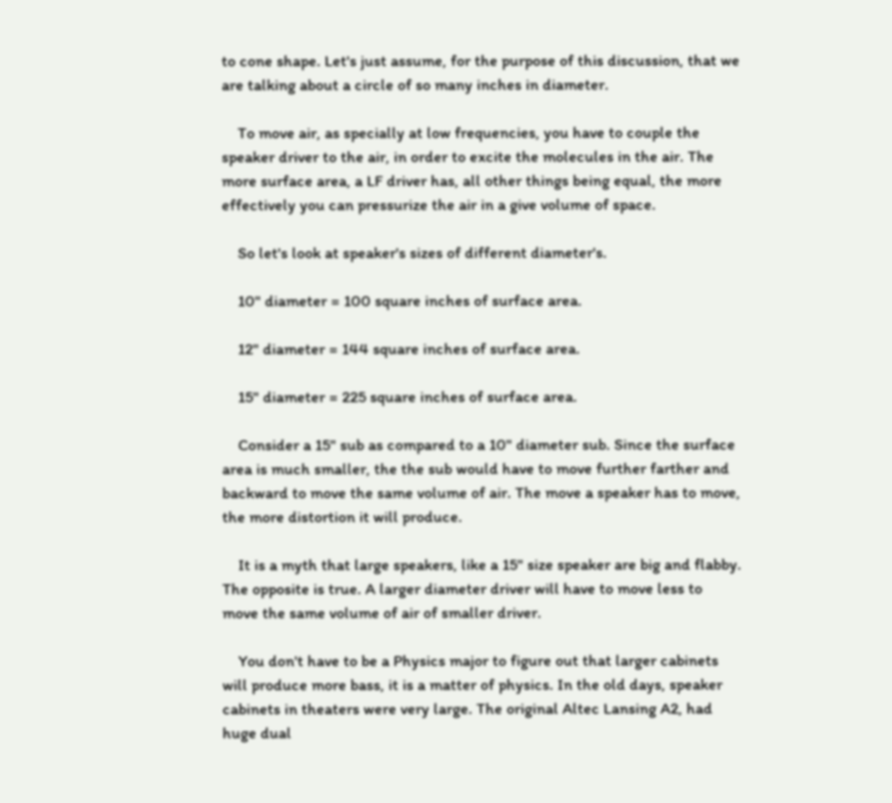to cone shape. Let's just assume, for the purpose of this discussion, that we are talking about a circle of so many inches in diameter.

    To move air, as specially at low frequencies, you have to couple the speaker driver to the air, in order to excite the molecules in the air. The more surface area, a LF driver has, all other things being equal, the more effectively you can pressurize the air in a give volume of space.

    So let's look at speaker's sizes of different diameter's.

    10" diameter = 100 square inches of surface area.

    12" diameter = 144 square inches of surface area.

    15" diameter = 225 square inches of surface area.

    Consider a 15" sub as compared to a 10" diameter sub. Since the surface area is much smaller, the the sub would have to move further farther and backward to move the same volume of air. The move a speaker has to move, the more distortion it will produce.

    It is a myth that large speakers, like a 15" size speaker are big and flabby. The opposite is true. A larger diameter driver will have to move less to move the same volume of air of smaller driver.

    You don't have to be a Physics major to figure out that larger cabinets will produce more bass, it is a matter of physics. In the old days, speaker cabinets in theaters were very large. The original Altec Lansing A2, had huge dual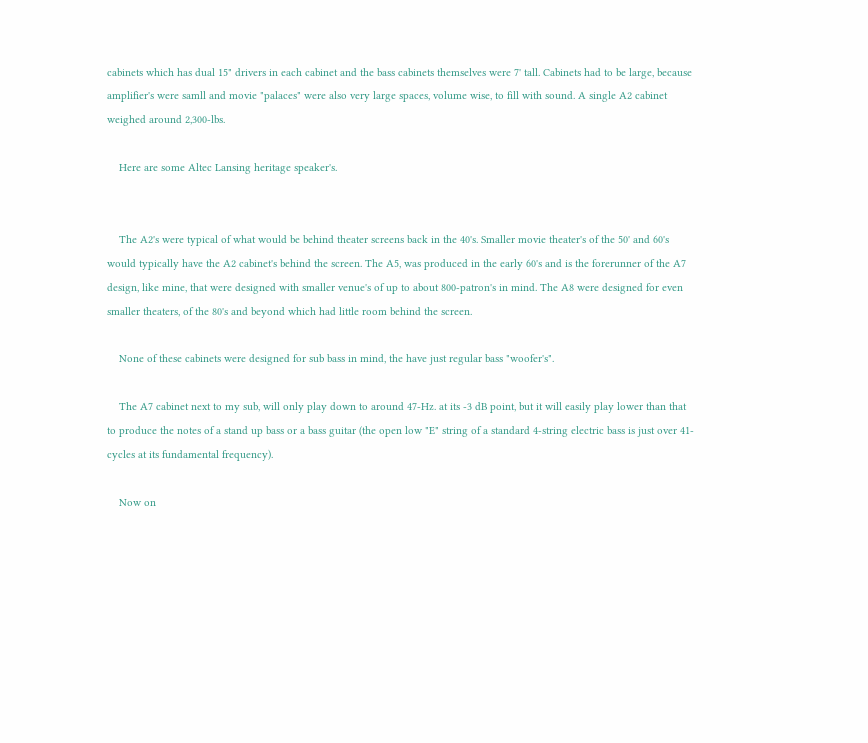cabinets which has dual 15" drivers in each cabinet and the bass cabinets themselves were 7' tall. Cabinets had to be large, because amplifier's were samll and movie "palaces" were also very large spaces, volume wise, to fill with sound. A single A2 cabinet weighed around 2,300-lbs.

    Here are some Altec Lansing heritage speaker's.


    The A2's were typical of what would be behind theater screens back in the 40's. Smaller movie theater's of the 50' and 60's would typically have the A2 cabinet's behind the screen. The A5, was produced in the early 60's and is the forerunner of the A7 design, like mine, that were designed with smaller venue's of up to about 800-patron's in mind. The A8 were designed for even smaller theaters, of the 80's and beyond which had little room behind the screen.

    None of these cabinets were designed for sub bass in mind, the have just regular bass "woofer's".

    The A7 cabinet next to my sub, will only play down to around 47-Hz. at its -3 dB point, but it will easily play lower than that to produce the notes of a stand up bass or a bass guitar (the open low "E" string of a standard 4-string electric bass is just over 41-cycles at its fundamental frequency).

    Now on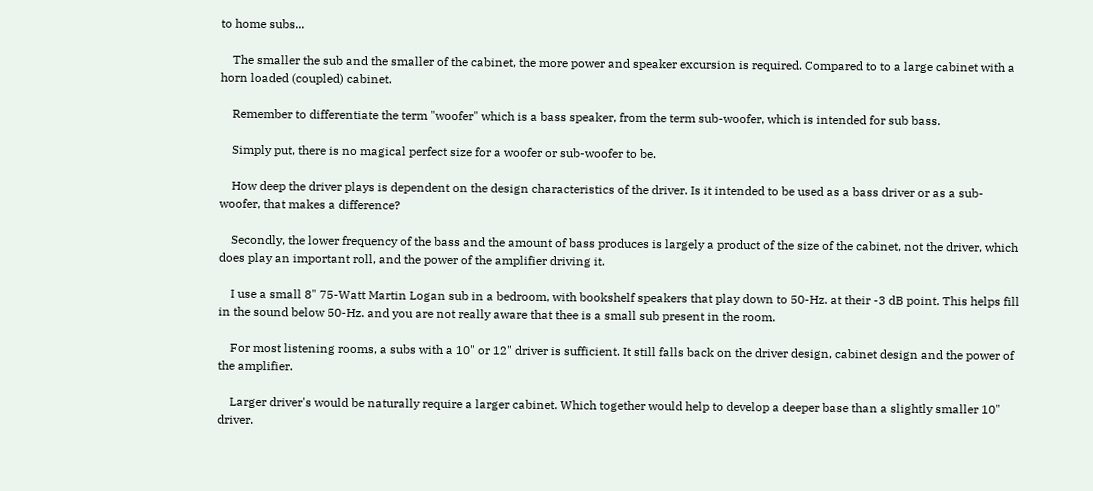to home subs...

    The smaller the sub and the smaller of the cabinet, the more power and speaker excursion is required. Compared to to a large cabinet with a horn loaded (coupled) cabinet.

    Remember to differentiate the term "woofer" which is a bass speaker, from the term sub-woofer, which is intended for sub bass.

    Simply put, there is no magical perfect size for a woofer or sub-woofer to be.

    How deep the driver plays is dependent on the design characteristics of the driver. Is it intended to be used as a bass driver or as a sub-woofer, that makes a difference?

    Secondly, the lower frequency of the bass and the amount of bass produces is largely a product of the size of the cabinet, not the driver, which does play an important roll, and the power of the amplifier driving it.

    I use a small 8" 75-Watt Martin Logan sub in a bedroom, with bookshelf speakers that play down to 50-Hz. at their -3 dB point. This helps fill in the sound below 50-Hz. and you are not really aware that thee is a small sub present in the room.

    For most listening rooms, a subs with a 10" or 12" driver is sufficient. It still falls back on the driver design, cabinet design and the power of the amplifier.

    Larger driver's would be naturally require a larger cabinet. Which together would help to develop a deeper base than a slightly smaller 10" driver.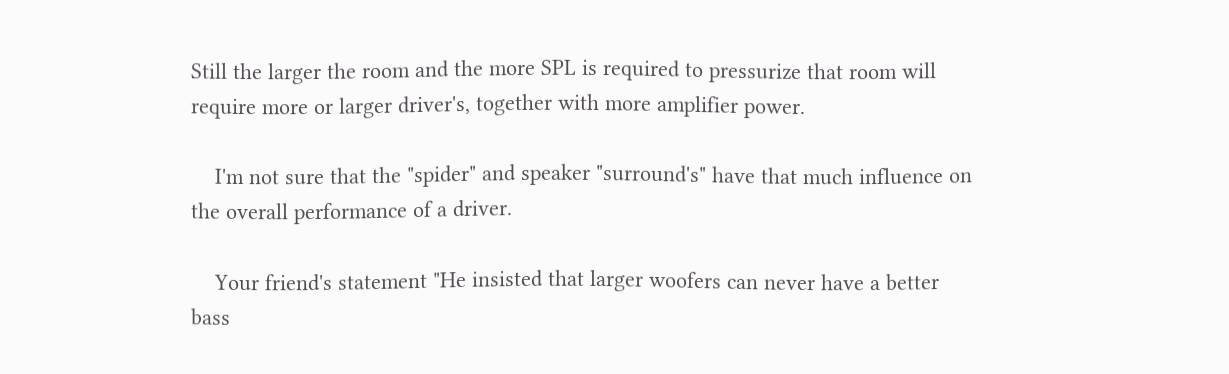Still the larger the room and the more SPL is required to pressurize that room will require more or larger driver's, together with more amplifier power.

    I'm not sure that the "spider" and speaker "surround's" have that much influence on the overall performance of a driver.

    Your friend's statement "He insisted that larger woofers can never have a better bass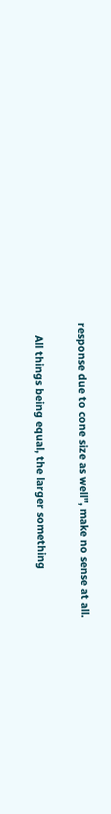response due to cone size as well", make no sense at all.

    All things being equal, the larger something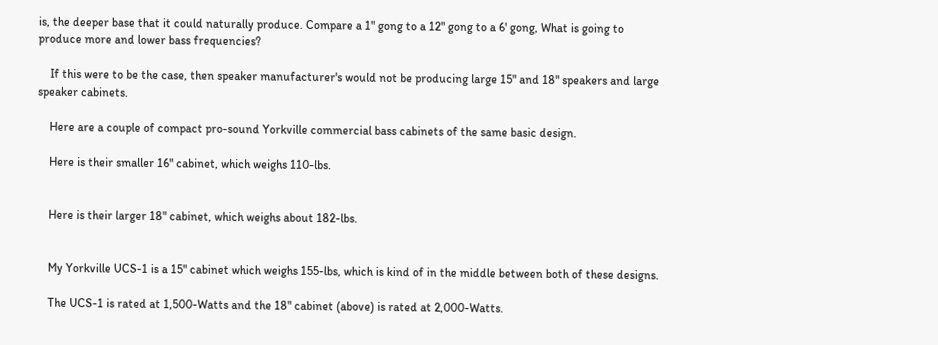is, the deeper base that it could naturally produce. Compare a 1" gong to a 12" gong to a 6' gong, What is going to produce more and lower bass frequencies?

    If this were to be the case, then speaker manufacturer's would not be producing large 15" and 18" speakers and large speaker cabinets.

    Here are a couple of compact pro-sound Yorkville commercial bass cabinets of the same basic design.

    Here is their smaller 16" cabinet, which weighs 110-lbs.


    Here is their larger 18" cabinet, which weighs about 182-lbs.


    My Yorkville UCS-1 is a 15" cabinet which weighs 155-lbs, which is kind of in the middle between both of these designs.

    The UCS-1 is rated at 1,500-Watts and the 18" cabinet (above) is rated at 2,000-Watts.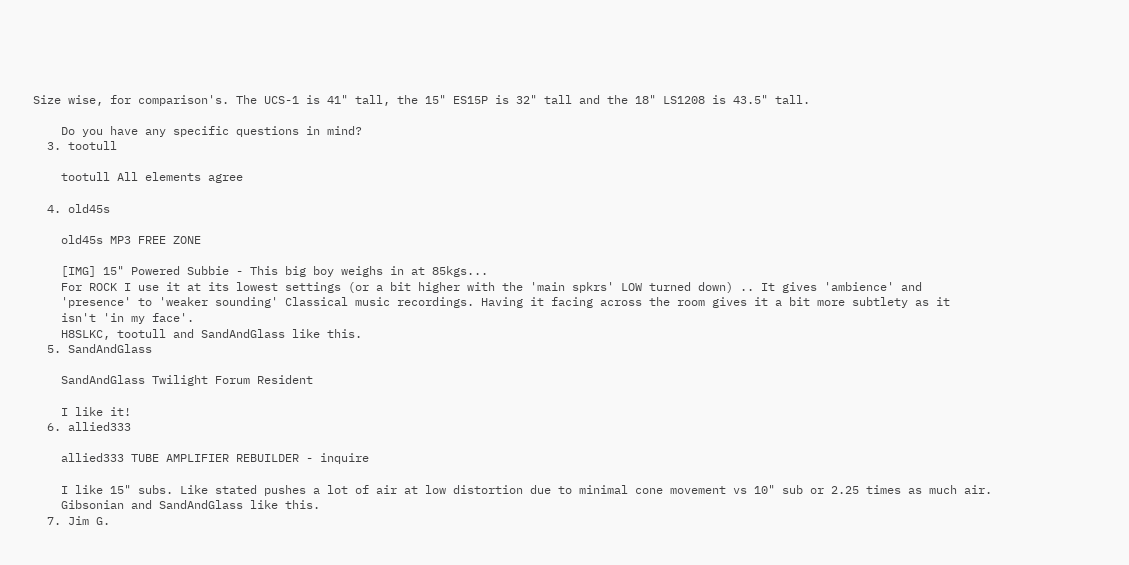Size wise, for comparison's. The UCS-1 is 41" tall, the 15" ES15P is 32" tall and the 18" LS1208 is 43.5" tall.

    Do you have any specific questions in mind?
  3. tootull

    tootull All elements agree

  4. old45s

    old45s MP3 FREE ZONE

    [IMG] 15" Powered Subbie - This big boy weighs in at 85kgs...
    For ROCK I use it at its lowest settings (or a bit higher with the 'main spkrs' LOW turned down) .. It gives 'ambience' and
    'presence' to 'weaker sounding' Classical music recordings. Having it facing across the room gives it a bit more subtlety as it
    isn't 'in my face'.
    H8SLKC, tootull and SandAndGlass like this.
  5. SandAndGlass

    SandAndGlass Twilight Forum Resident

    I like it!
  6. allied333

    allied333 TUBE AMPLIFIER REBUILDER - inquire

    I like 15" subs. Like stated pushes a lot of air at low distortion due to minimal cone movement vs 10" sub or 2.25 times as much air.
    Gibsonian and SandAndGlass like this.
  7. Jim G.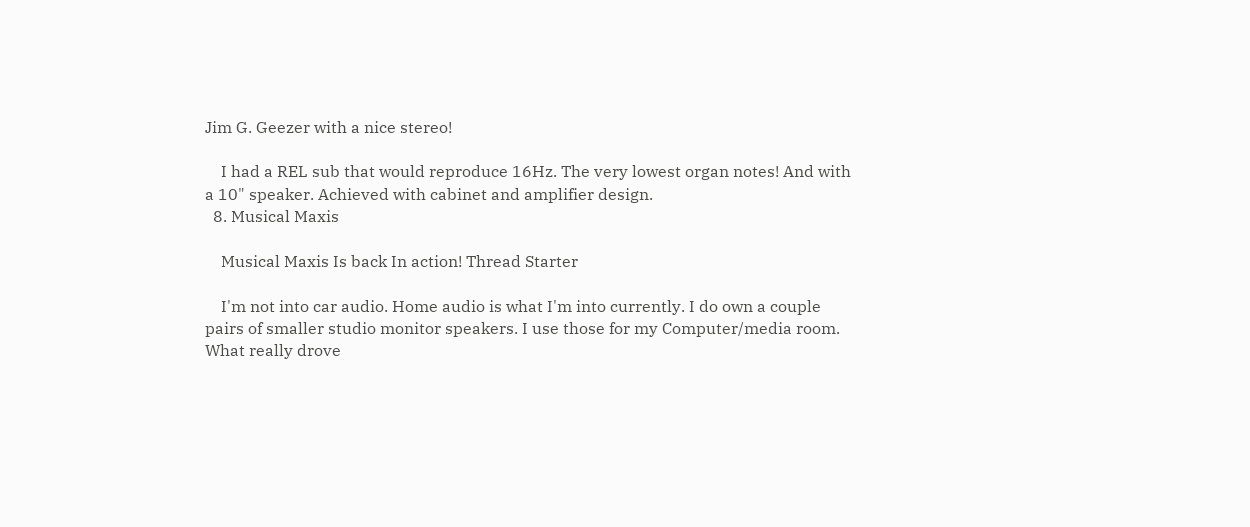Jim G. Geezer with a nice stereo!

    I had a REL sub that would reproduce 16Hz. The very lowest organ notes! And with a 10" speaker. Achieved with cabinet and amplifier design.
  8. Musical Maxis

    Musical Maxis Is back In action! Thread Starter

    I'm not into car audio. Home audio is what I'm into currently. I do own a couple pairs of smaller studio monitor speakers. I use those for my Computer/media room. What really drove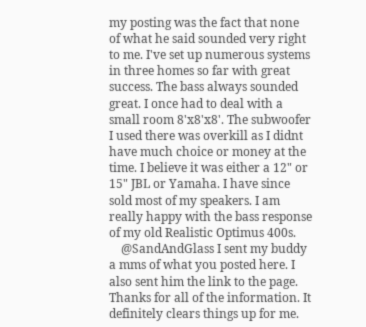my posting was the fact that none of what he said sounded very right to me. I've set up numerous systems in three homes so far with great success. The bass always sounded great. I once had to deal with a small room 8'x8'x8'. The subwoofer I used there was overkill as I didnt have much choice or money at the time. I believe it was either a 12" or 15" JBL or Yamaha. I have since sold most of my speakers. I am really happy with the bass response of my old Realistic Optimus 400s.
    @SandAndGlass I sent my buddy a mms of what you posted here. I also sent him the link to the page. Thanks for all of the information. It definitely clears things up for me.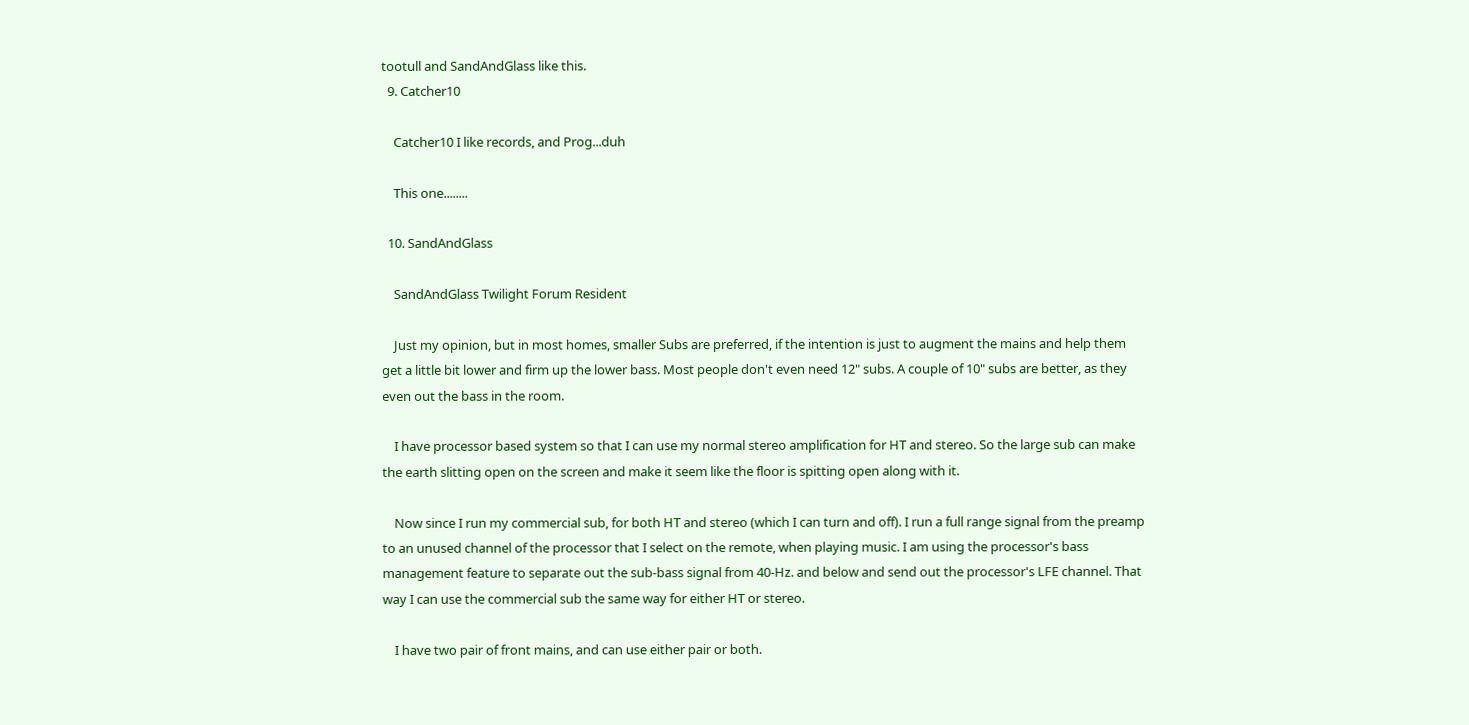tootull and SandAndGlass like this.
  9. Catcher10

    Catcher10 I like records, and Prog...duh

    This one........

  10. SandAndGlass

    SandAndGlass Twilight Forum Resident

    Just my opinion, but in most homes, smaller Subs are preferred, if the intention is just to augment the mains and help them get a little bit lower and firm up the lower bass. Most people don't even need 12" subs. A couple of 10" subs are better, as they even out the bass in the room.

    I have processor based system so that I can use my normal stereo amplification for HT and stereo. So the large sub can make the earth slitting open on the screen and make it seem like the floor is spitting open along with it.

    Now since I run my commercial sub, for both HT and stereo (which I can turn and off). I run a full range signal from the preamp to an unused channel of the processor that I select on the remote, when playing music. I am using the processor's bass management feature to separate out the sub-bass signal from 40-Hz. and below and send out the processor's LFE channel. That way I can use the commercial sub the same way for either HT or stereo.

    I have two pair of front mains, and can use either pair or both.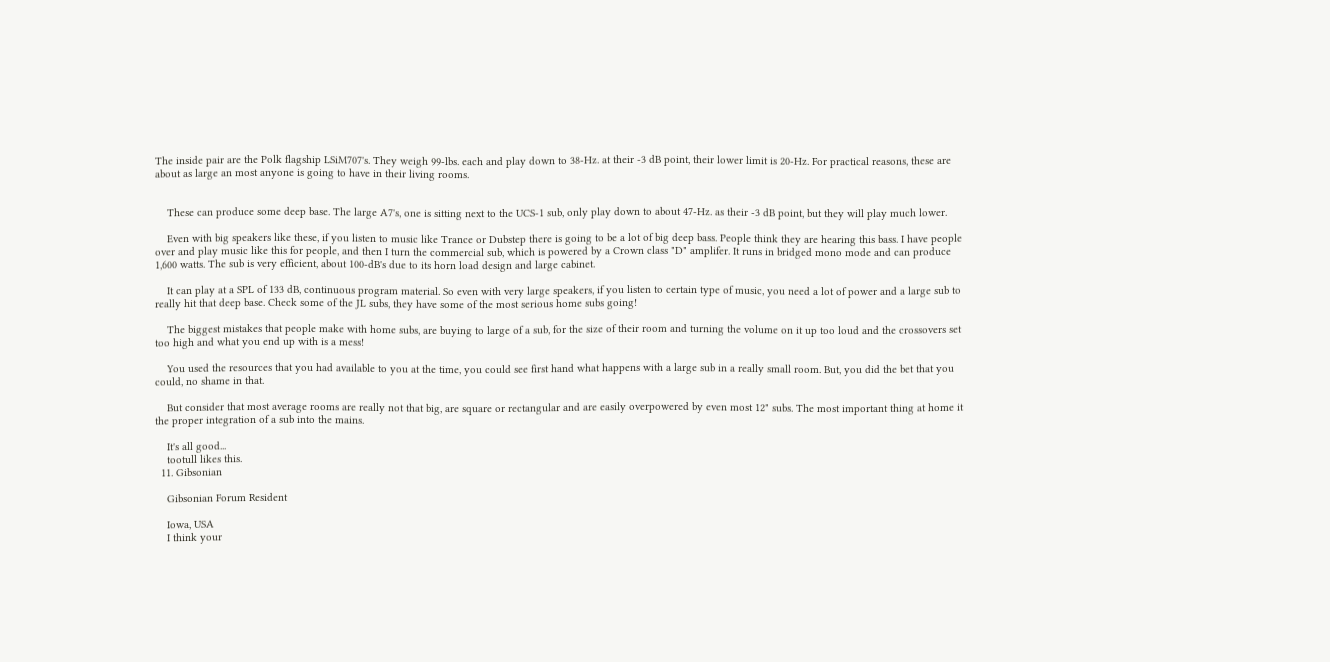The inside pair are the Polk flagship LSiM707's. They weigh 99-lbs. each and play down to 38-Hz. at their -3 dB point, their lower limit is 20-Hz. For practical reasons, these are about as large an most anyone is going to have in their living rooms.


    These can produce some deep base. The large A7's, one is sitting next to the UCS-1 sub, only play down to about 47-Hz. as their -3 dB point, but they will play much lower.

    Even with big speakers like these, if you listen to music like Trance or Dubstep there is going to be a lot of big deep bass. People think they are hearing this bass. I have people over and play music like this for people, and then I turn the commercial sub, which is powered by a Crown class "D" amplifer. It runs in bridged mono mode and can produce 1,600 watts. The sub is very efficient, about 100-dB's due to its horn load design and large cabinet.

    It can play at a SPL of 133 dB, continuous program material. So even with very large speakers, if you listen to certain type of music, you need a lot of power and a large sub to really hit that deep base. Check some of the JL subs, they have some of the most serious home subs going!

    The biggest mistakes that people make with home subs, are buying to large of a sub, for the size of their room and turning the volume on it up too loud and the crossovers set too high and what you end up with is a mess!

    You used the resources that you had available to you at the time, you could see first hand what happens with a large sub in a really small room. But, you did the bet that you could, no shame in that.

    But consider that most average rooms are really not that big, are square or rectangular and are easily overpowered by even most 12" subs. The most important thing at home it the proper integration of a sub into the mains.

    It's all good...
    tootull likes this.
  11. Gibsonian

    Gibsonian Forum Resident

    Iowa, USA
    I think your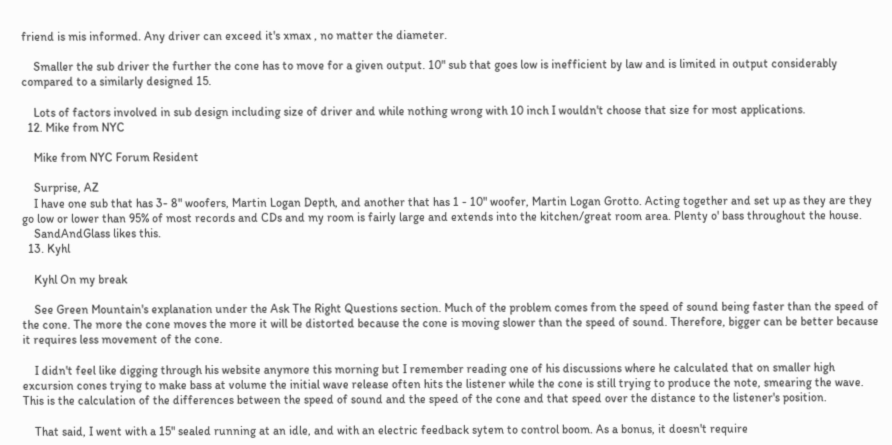friend is mis informed. Any driver can exceed it's xmax , no matter the diameter.

    Smaller the sub driver the further the cone has to move for a given output. 10" sub that goes low is inefficient by law and is limited in output considerably compared to a similarly designed 15.

    Lots of factors involved in sub design including size of driver and while nothing wrong with 10 inch I wouldn't choose that size for most applications.
  12. Mike from NYC

    Mike from NYC Forum Resident

    Surprise, AZ
    I have one sub that has 3- 8" woofers, Martin Logan Depth, and another that has 1 - 10" woofer, Martin Logan Grotto. Acting together and set up as they are they go low or lower than 95% of most records and CDs and my room is fairly large and extends into the kitchen/great room area. Plenty o' bass throughout the house.
    SandAndGlass likes this.
  13. Kyhl

    Kyhl On my break

    See Green Mountain's explanation under the Ask The Right Questions section. Much of the problem comes from the speed of sound being faster than the speed of the cone. The more the cone moves the more it will be distorted because the cone is moving slower than the speed of sound. Therefore, bigger can be better because it requires less movement of the cone.

    I didn't feel like digging through his website anymore this morning but I remember reading one of his discussions where he calculated that on smaller high excursion cones trying to make bass at volume the initial wave release often hits the listener while the cone is still trying to produce the note, smearing the wave. This is the calculation of the differences between the speed of sound and the speed of the cone and that speed over the distance to the listener's position.

    That said, I went with a 15" sealed running at an idle, and with an electric feedback sytem to control boom. As a bonus, it doesn't require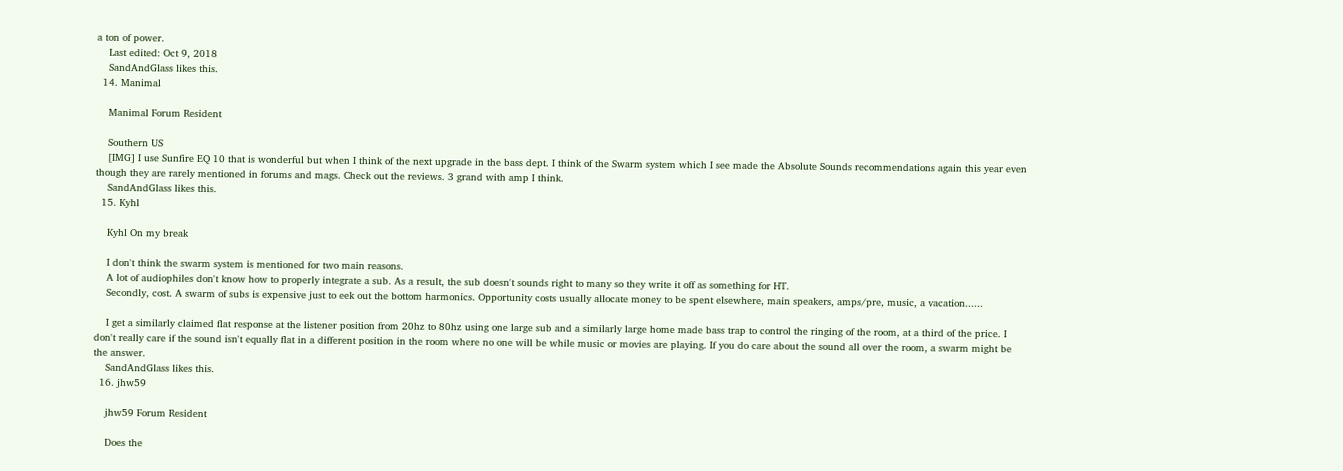a ton of power.
    Last edited: Oct 9, 2018
    SandAndGlass likes this.
  14. Manimal

    Manimal Forum Resident

    Southern US
    [IMG] I use Sunfire EQ 10 that is wonderful but when I think of the next upgrade in the bass dept. I think of the Swarm system which I see made the Absolute Sounds recommendations again this year even though they are rarely mentioned in forums and mags. Check out the reviews. 3 grand with amp I think.
    SandAndGlass likes this.
  15. Kyhl

    Kyhl On my break

    I don't think the swarm system is mentioned for two main reasons.
    A lot of audiophiles don't know how to properly integrate a sub. As a result, the sub doesn't sounds right to many so they write it off as something for HT.
    Secondly, cost. A swarm of subs is expensive just to eek out the bottom harmonics. Opportunity costs usually allocate money to be spent elsewhere, main speakers, amps/pre, music, a vacation......

    I get a similarly claimed flat response at the listener position from 20hz to 80hz using one large sub and a similarly large home made bass trap to control the ringing of the room, at a third of the price. I don't really care if the sound isn't equally flat in a different position in the room where no one will be while music or movies are playing. If you do care about the sound all over the room, a swarm might be the answer.
    SandAndGlass likes this.
  16. jhw59

    jhw59 Forum Resident

    Does the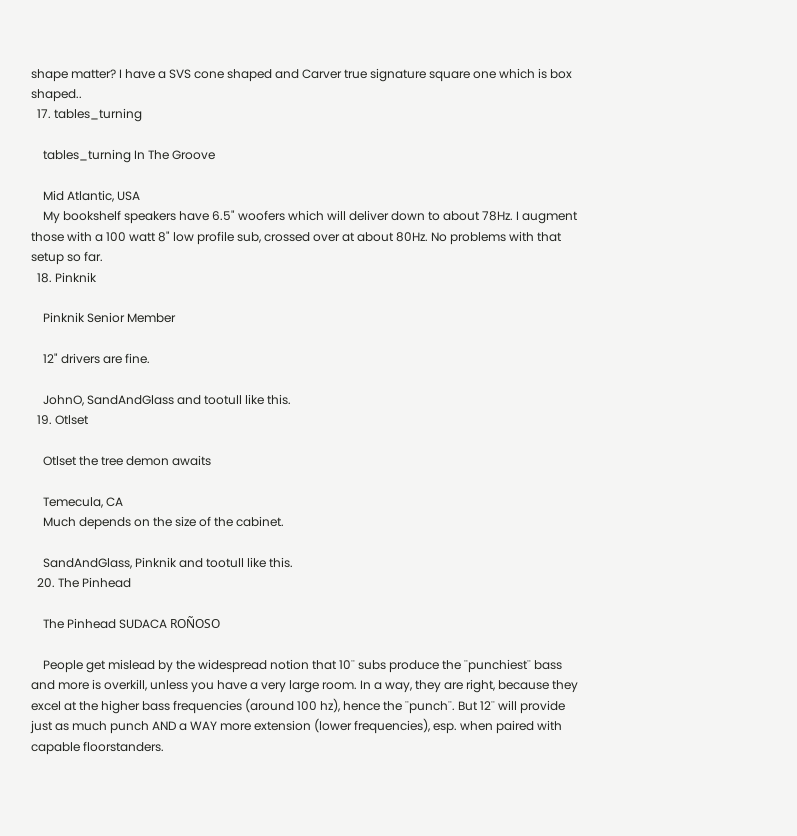shape matter? I have a SVS cone shaped and Carver true signature square one which is box shaped..
  17. tables_turning

    tables_turning In The Groove

    Mid Atlantic, USA
    My bookshelf speakers have 6.5" woofers which will deliver down to about 78Hz. I augment those with a 100 watt 8" low profile sub, crossed over at about 80Hz. No problems with that setup so far.
  18. Pinknik

    Pinknik Senior Member

    12" drivers are fine.

    JohnO, SandAndGlass and tootull like this.
  19. Otlset

    Otlset the tree demon awaits

    Temecula, CA
    Much depends on the size of the cabinet.

    SandAndGlass, Pinknik and tootull like this.
  20. The Pinhead

    The Pinhead SUDACA ROÑOSO

    People get mislead by the widespread notion that 10¨ subs produce the ¨punchiest¨ bass and more is overkill, unless you have a very large room. In a way, they are right, because they excel at the higher bass frequencies (around 100 hz), hence the ¨punch¨. But 12¨ will provide just as much punch AND a WAY more extension (lower frequencies), esp. when paired with capable floorstanders.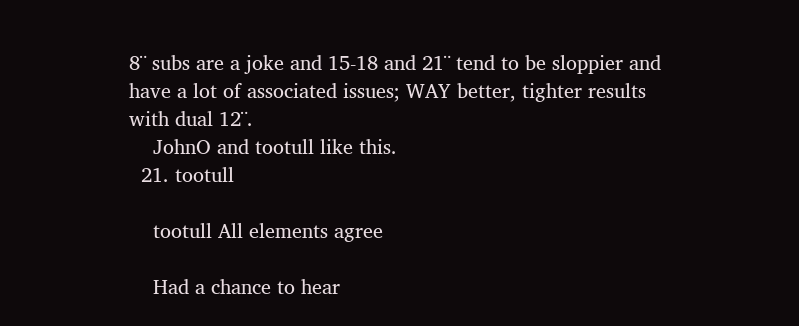8¨ subs are a joke and 15-18 and 21¨ tend to be sloppier and have a lot of associated issues; WAY better, tighter results with dual 12¨.
    JohnO and tootull like this.
  21. tootull

    tootull All elements agree

    Had a chance to hear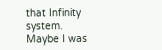that Infinity system. Maybe I was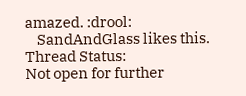amazed. :drool:
    SandAndGlass likes this.
Thread Status:
Not open for further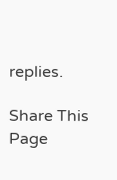replies.

Share This Page